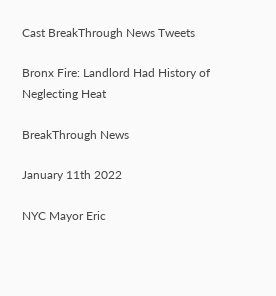Cast BreakThrough News Tweets

Bronx Fire: Landlord Had History of Neglecting Heat

BreakThrough News

January 11th 2022

NYC Mayor Eric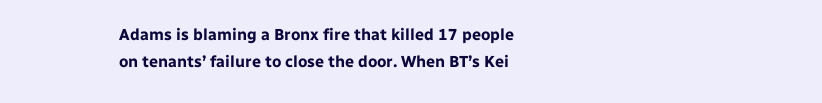Adams is blaming a Bronx fire that killed 17 people on tenants’ failure to close the door. When BT’s Kei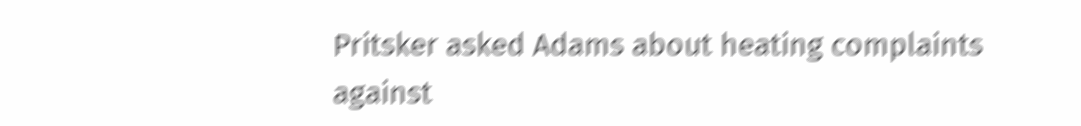Pritsker asked Adams about heating complaints against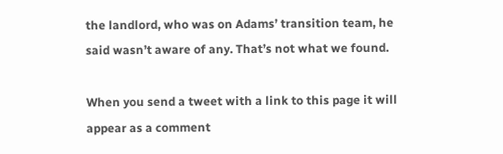the landlord, who was on Adams’ transition team, he said wasn’t aware of any. That’s not what we found.

When you send a tweet with a link to this page it will appear as a comment